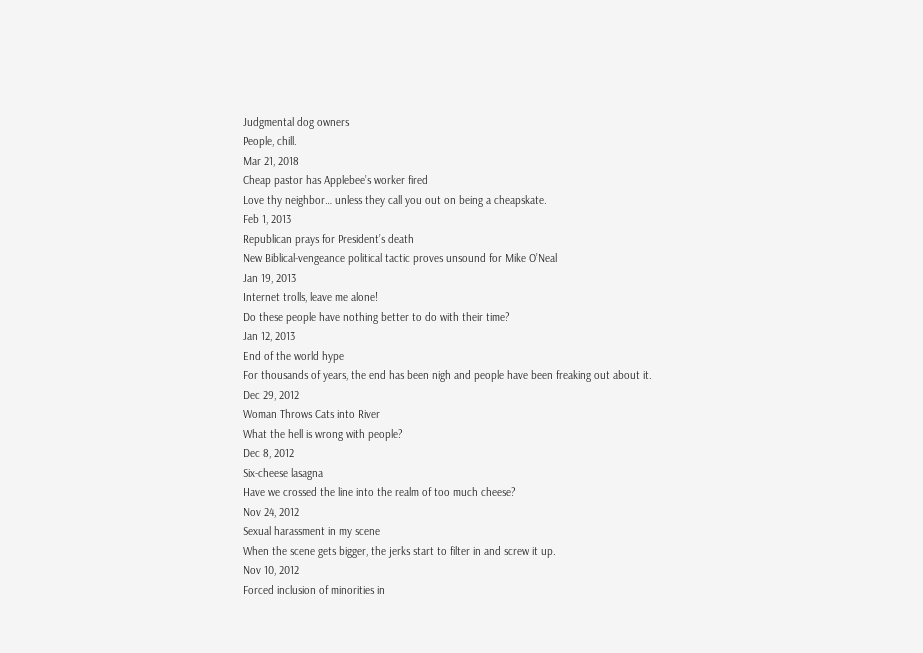Judgmental dog owners
People, chill.
Mar 21, 2018
Cheap pastor has Applebee’s worker fired
Love thy neighbor… unless they call you out on being a cheapskate.
Feb 1, 2013
Republican prays for President’s death
New Biblical-vengeance political tactic proves unsound for Mike O’Neal
Jan 19, 2013
Internet trolls, leave me alone!
Do these people have nothing better to do with their time?
Jan 12, 2013
End of the world hype
For thousands of years, the end has been nigh and people have been freaking out about it.
Dec 29, 2012
Woman Throws Cats into River
What the hell is wrong with people?
Dec 8, 2012
Six-cheese lasagna
Have we crossed the line into the realm of too much cheese?
Nov 24, 2012
Sexual harassment in my scene
When the scene gets bigger, the jerks start to filter in and screw it up.
Nov 10, 2012
Forced inclusion of minorities in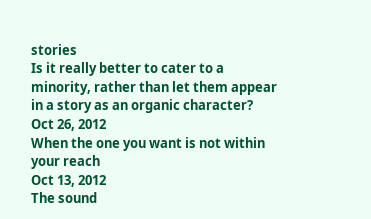stories
Is it really better to cater to a minority, rather than let them appear in a story as an organic character?
Oct 26, 2012
When the one you want is not within your reach
Oct 13, 2012
The sound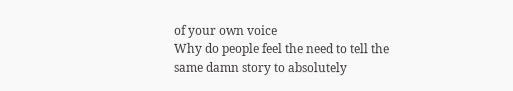of your own voice
Why do people feel the need to tell the same damn story to absolutely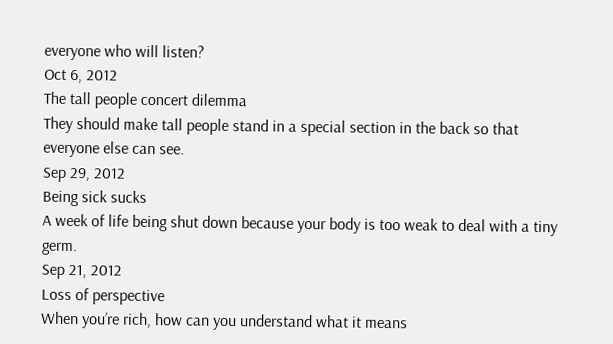everyone who will listen?
Oct 6, 2012
The tall people concert dilemma
They should make tall people stand in a special section in the back so that everyone else can see.
Sep 29, 2012
Being sick sucks
A week of life being shut down because your body is too weak to deal with a tiny germ.
Sep 21, 2012
Loss of perspective
When you’re rich, how can you understand what it means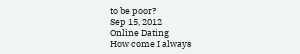to be poor?
Sep 15, 2012
Online Dating
How come I always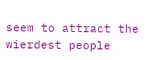seem to attract the wierdest people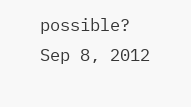possible?
Sep 8, 2012